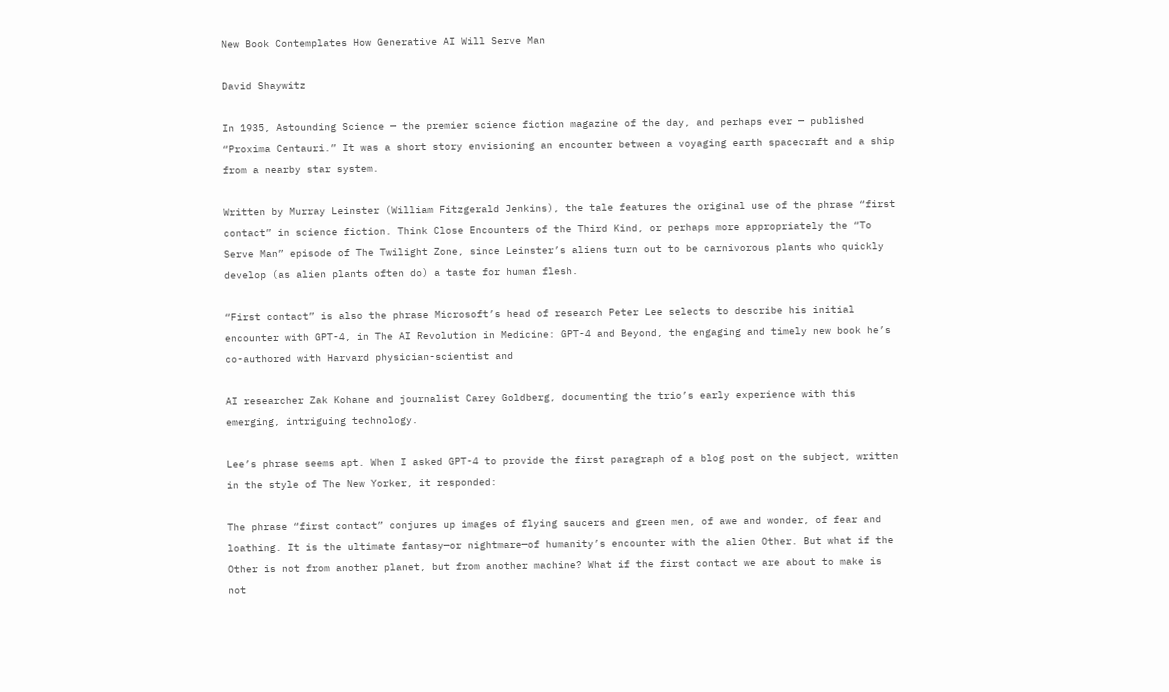New Book Contemplates How Generative AI Will Serve Man

David Shaywitz

In 1935, Astounding Science — the premier science fiction magazine of the day, and perhaps ever — published “Proxima Centauri.” It was a short story envisioning an encounter between a voyaging earth spacecraft and a ship from a nearby star system.

Written by Murray Leinster (William Fitzgerald Jenkins), the tale features the original use of the phrase “first contact” in science fiction. Think Close Encounters of the Third Kind, or perhaps more appropriately the “To Serve Man” episode of The Twilight Zone, since Leinster’s aliens turn out to be carnivorous plants who quickly develop (as alien plants often do) a taste for human flesh.

“First contact” is also the phrase Microsoft’s head of research Peter Lee selects to describe his initial encounter with GPT-4, in The AI Revolution in Medicine: GPT-4 and Beyond, the engaging and timely new book he’s co-authored with Harvard physician-scientist and

AI researcher Zak Kohane and journalist Carey Goldberg, documenting the trio’s early experience with this emerging, intriguing technology.

Lee’s phrase seems apt. When I asked GPT-4 to provide the first paragraph of a blog post on the subject, written in the style of The New Yorker, it responded:

The phrase “first contact” conjures up images of flying saucers and green men, of awe and wonder, of fear and loathing. It is the ultimate fantasy—or nightmare—of humanity’s encounter with the alien Other. But what if the Other is not from another planet, but from another machine? What if the first contact we are about to make is not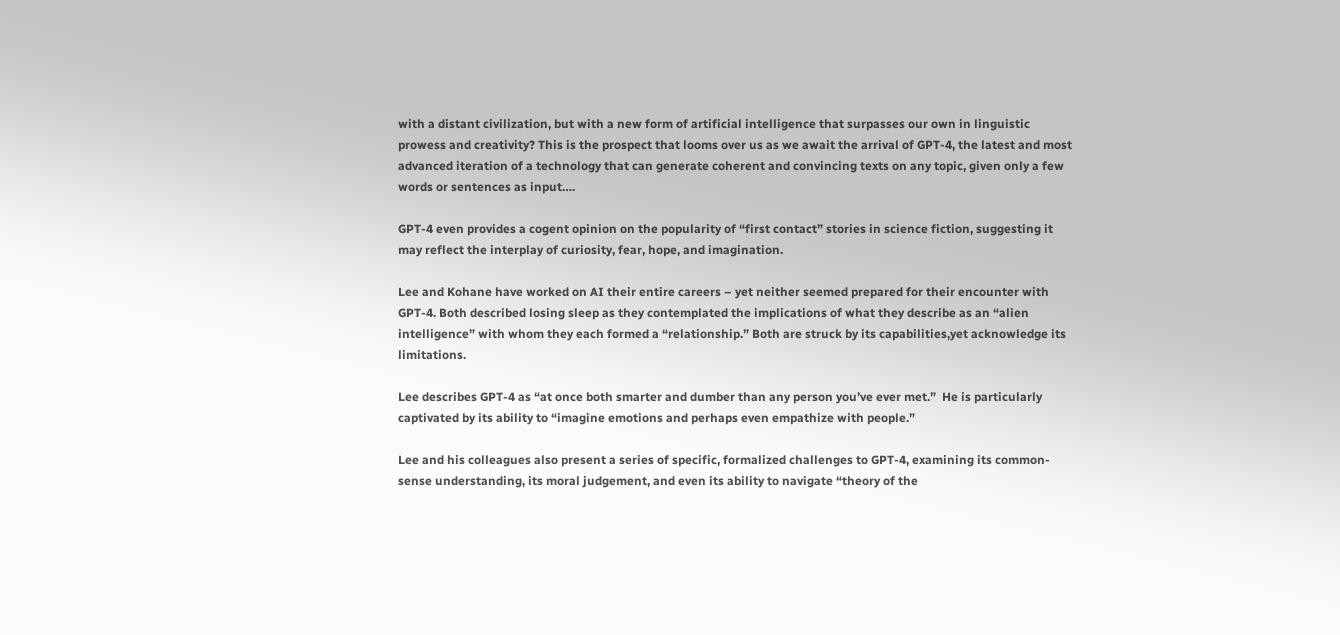with a distant civilization, but with a new form of artificial intelligence that surpasses our own in linguistic prowess and creativity? This is the prospect that looms over us as we await the arrival of GPT-4, the latest and most advanced iteration of a technology that can generate coherent and convincing texts on any topic, given only a few words or sentences as input….

GPT-4 even provides a cogent opinion on the popularity of “first contact” stories in science fiction, suggesting it may reflect the interplay of curiosity, fear, hope, and imagination.

Lee and Kohane have worked on AI their entire careers – yet neither seemed prepared for their encounter with GPT-4. Both described losing sleep as they contemplated the implications of what they describe as an “alien intelligence” with whom they each formed a “relationship.” Both are struck by its capabilities,yet acknowledge its limitations.

Lee describes GPT-4 as “at once both smarter and dumber than any person you’ve ever met.”  He is particularly captivated by its ability to “imagine emotions and perhaps even empathize with people.”

Lee and his colleagues also present a series of specific, formalized challenges to GPT-4, examining its common-sense understanding, its moral judgement, and even its ability to navigate “theory of the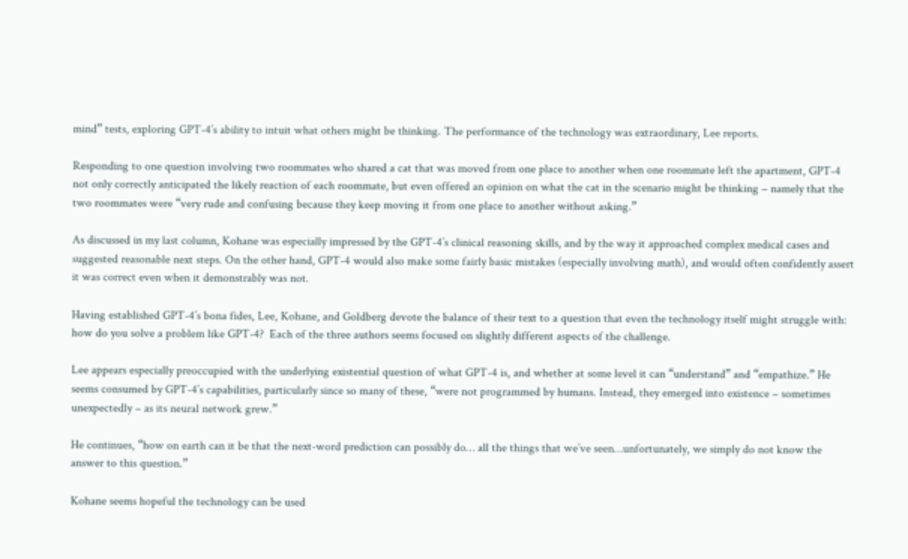mind” tests, exploring GPT-4’s ability to intuit what others might be thinking. The performance of the technology was extraordinary, Lee reports.

Responding to one question involving two roommates who shared a cat that was moved from one place to another when one roommate left the apartment, GPT-4 not only correctly anticipated the likely reaction of each roommate, but even offered an opinion on what the cat in the scenario might be thinking – namely that the two roommates were “very rude and confusing because they keep moving it from one place to another without asking.”

As discussed in my last column, Kohane was especially impressed by the GPT-4’s clinical reasoning skills, and by the way it approached complex medical cases and suggested reasonable next steps. On the other hand, GPT-4 would also make some fairly basic mistakes (especially involving math), and would often confidently assert it was correct even when it demonstrably was not.

Having established GPT-4’s bona fides, Lee, Kohane, and Goldberg devote the balance of their text to a question that even the technology itself might struggle with: how do you solve a problem like GPT-4?  Each of the three authors seems focused on slightly different aspects of the challenge.

Lee appears especially preoccupied with the underlying existential question of what GPT-4 is, and whether at some level it can “understand” and “empathize.” He seems consumed by GPT-4’s capabilities, particularly since so many of these, “were not programmed by humans. Instead, they emerged into existence – sometimes unexpectedly – as its neural network grew.”

He continues, “how on earth can it be that the next-word prediction can possibly do… all the things that we’ve seen…unfortunately, we simply do not know the answer to this question.”

Kohane seems hopeful the technology can be used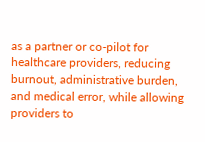as a partner or co-pilot for healthcare providers, reducing burnout, administrative burden, and medical error, while allowing providers to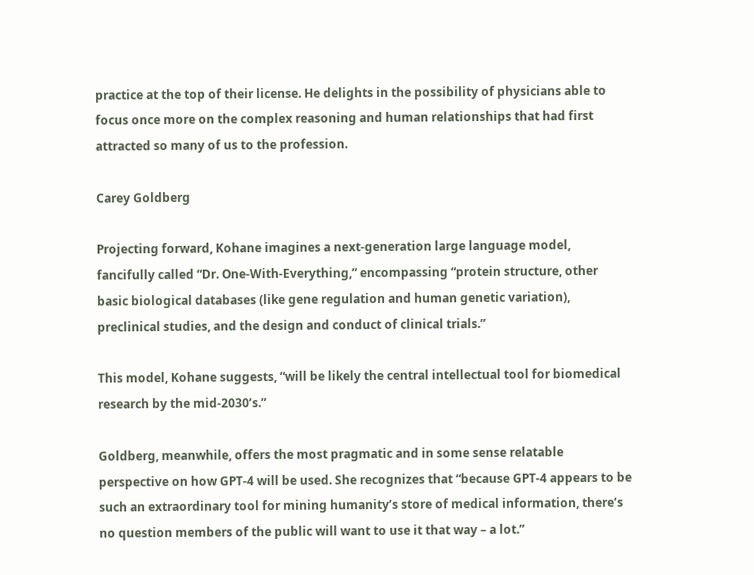practice at the top of their license. He delights in the possibility of physicians able to focus once more on the complex reasoning and human relationships that had first attracted so many of us to the profession.

Carey Goldberg

Projecting forward, Kohane imagines a next-generation large language model, fancifully called “Dr. One-With-Everything,” encompassing “protein structure, other basic biological databases (like gene regulation and human genetic variation), preclinical studies, and the design and conduct of clinical trials.”

This model, Kohane suggests, “will be likely the central intellectual tool for biomedical research by the mid-2030’s.”

Goldberg, meanwhile, offers the most pragmatic and in some sense relatable perspective on how GPT-4 will be used. She recognizes that “because GPT-4 appears to be such an extraordinary tool for mining humanity’s store of medical information, there’s no question members of the public will want to use it that way – a lot.”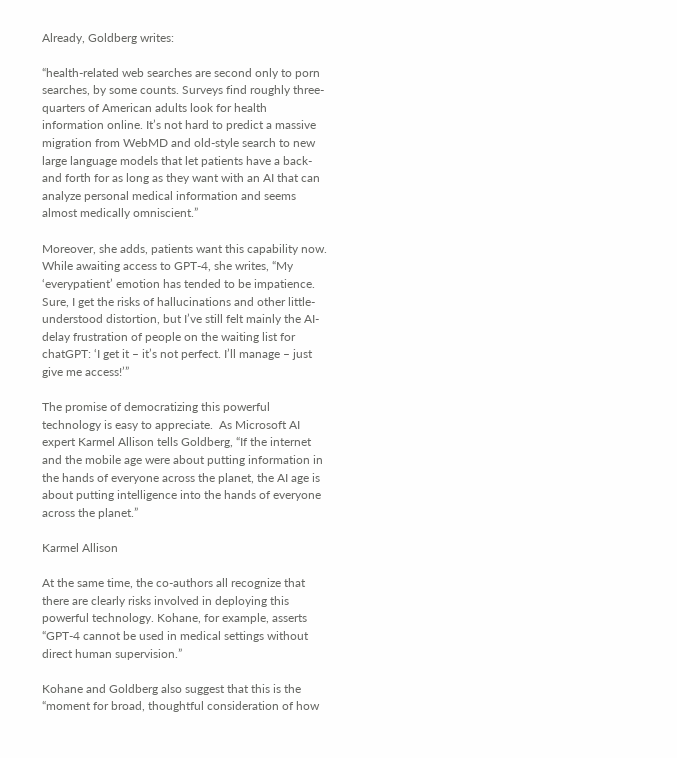Already, Goldberg writes:

“health-related web searches are second only to porn searches, by some counts. Surveys find roughly three-quarters of American adults look for health information online. It’s not hard to predict a massive migration from WebMD and old-style search to new large language models that let patients have a back-and forth for as long as they want with an AI that can analyze personal medical information and seems almost medically omniscient.”

Moreover, she adds, patients want this capability now. While awaiting access to GPT-4, she writes, “My ‘everypatient’ emotion has tended to be impatience. Sure, I get the risks of hallucinations and other little-understood distortion, but I’ve still felt mainly the AI-delay frustration of people on the waiting list for chatGPT: ‘I get it – it’s not perfect. I’ll manage – just give me access!’”

The promise of democratizing this powerful technology is easy to appreciate.  As Microsoft AI expert Karmel Allison tells Goldberg, “If the internet and the mobile age were about putting information in the hands of everyone across the planet, the AI age is about putting intelligence into the hands of everyone across the planet.”

Karmel Allison

At the same time, the co-authors all recognize that there are clearly risks involved in deploying this powerful technology. Kohane, for example, asserts “GPT-4 cannot be used in medical settings without direct human supervision.”

Kohane and Goldberg also suggest that this is the “moment for broad, thoughtful consideration of how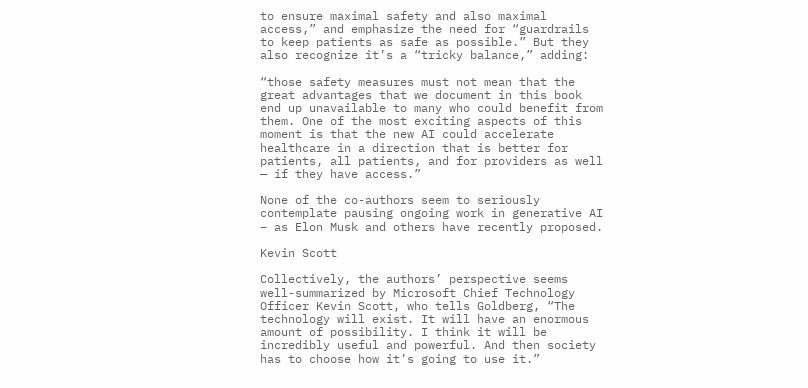to ensure maximal safety and also maximal access,” and emphasize the need for “guardrails to keep patients as safe as possible.” But they also recognize it’s a “tricky balance,” adding:

“those safety measures must not mean that the great advantages that we document in this book end up unavailable to many who could benefit from them. One of the most exciting aspects of this moment is that the new AI could accelerate healthcare in a direction that is better for patients, all patients, and for providers as well — if they have access.”

None of the co-authors seem to seriously contemplate pausing ongoing work in generative AI – as Elon Musk and others have recently proposed.

Kevin Scott

Collectively, the authors’ perspective seems well-summarized by Microsoft Chief Technology Officer Kevin Scott, who tells Goldberg, “The technology will exist. It will have an enormous amount of possibility. I think it will be incredibly useful and powerful. And then society has to choose how it’s going to use it.”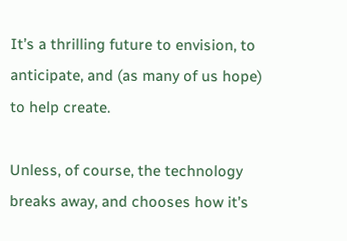It’s a thrilling future to envision, to anticipate, and (as many of us hope) to help create.

Unless, of course, the technology breaks away, and chooses how it’s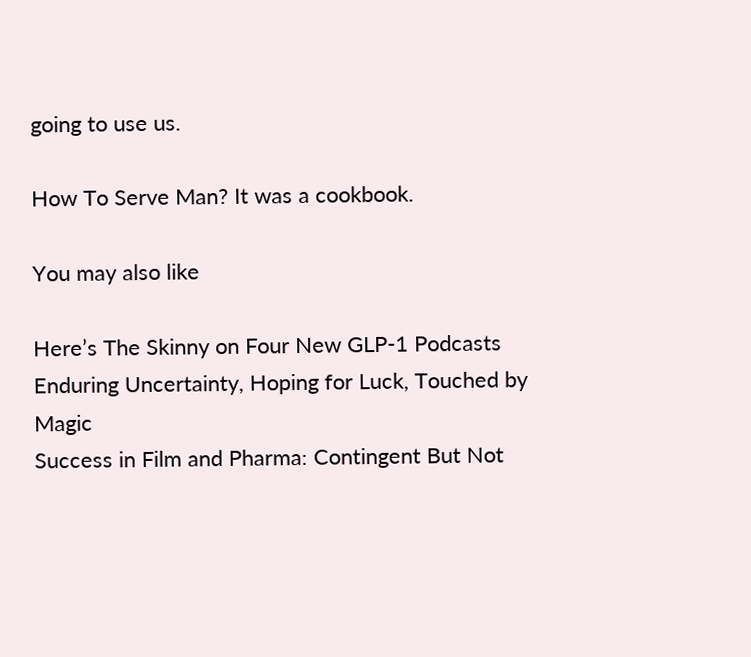going to use us.

How To Serve Man? It was a cookbook.

You may also like

Here’s The Skinny on Four New GLP-1 Podcasts
Enduring Uncertainty, Hoping for Luck, Touched by Magic
Success in Film and Pharma: Contingent But Not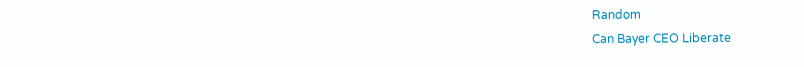Random
Can Bayer CEO Liberate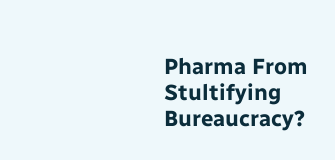Pharma From Stultifying Bureaucracy?